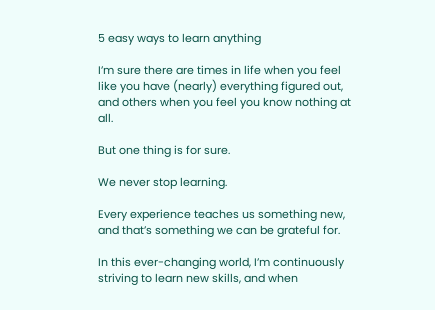5 easy ways to learn anything

I’m sure there are times in life when you feel like you have (nearly) everything figured out, and others when you feel you know nothing at all.

But one thing is for sure.

We never stop learning.

Every experience teaches us something new, and that’s something we can be grateful for.

In this ever-changing world, I’m continuously striving to learn new skills, and when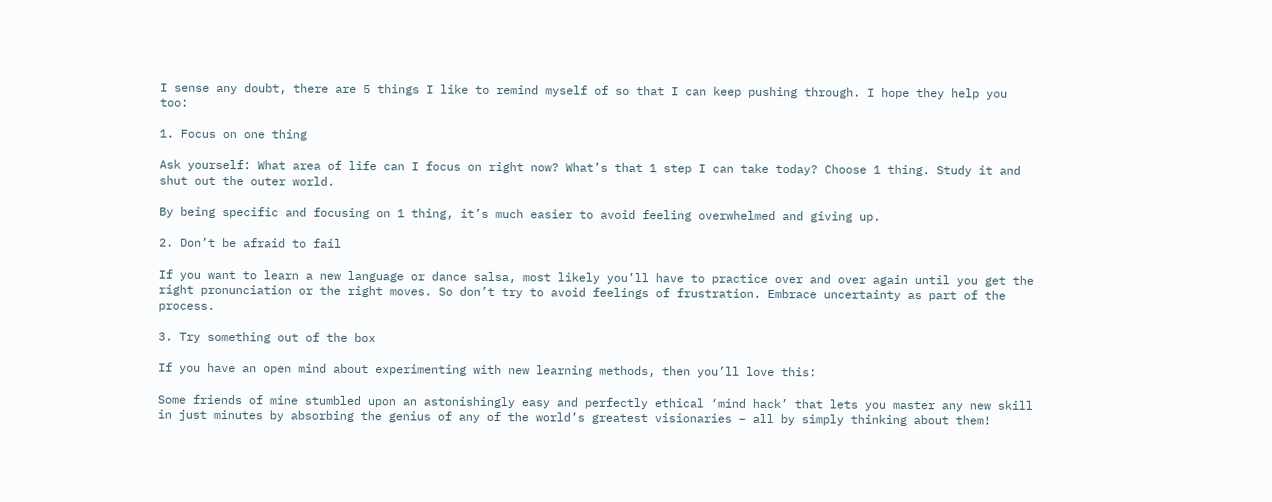I sense any doubt, there are 5 things I like to remind myself of so that I can keep pushing through. I hope they help you too:

1. Focus on one thing

Ask yourself: What area of life can I focus on right now? What’s that 1 step I can take today? Choose 1 thing. Study it and shut out the outer world.

By being specific and focusing on 1 thing, it’s much easier to avoid feeling overwhelmed and giving up.

2. Don’t be afraid to fail

If you want to learn a new language or dance salsa, most likely you’ll have to practice over and over again until you get the right pronunciation or the right moves. So don’t try to avoid feelings of frustration. Embrace uncertainty as part of the process.

3. Try something out of the box

If you have an open mind about experimenting with new learning methods, then you’ll love this:

Some friends of mine stumbled upon an astonishingly easy and perfectly ethical ‘mind hack’ that lets you master any new skill in just minutes by absorbing the genius of any of the world’s greatest visionaries – all by simply thinking about them!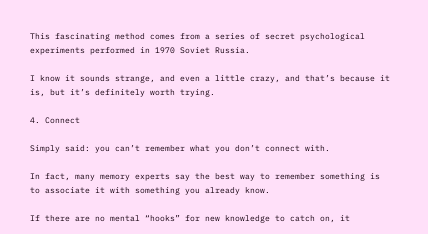This fascinating method comes from a series of secret psychological experiments performed in 1970 Soviet Russia.

I know it sounds strange, and even a little crazy, and that’s because it is, but it’s definitely worth trying.

4. Connect

Simply said: you can’t remember what you don’t connect with.

In fact, many memory experts say the best way to remember something is to associate it with something you already know.

If there are no mental “hooks” for new knowledge to catch on, it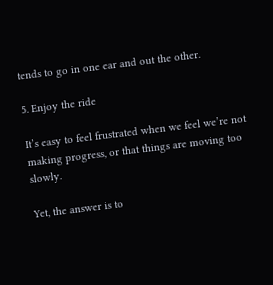tends to go in one ear and out the other.

5. Enjoy the ride

It’s easy to feel frustrated when we feel we’re not making progress, or that things are moving too slowly.

Yet, the answer is to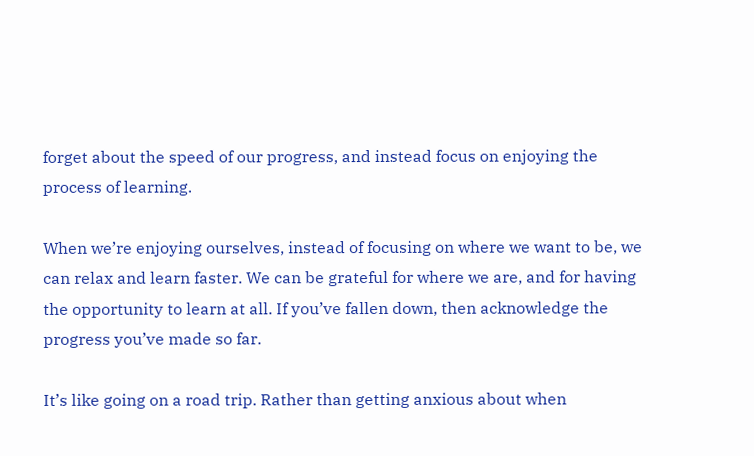forget about the speed of our progress, and instead focus on enjoying the process of learning.

When we’re enjoying ourselves, instead of focusing on where we want to be, we can relax and learn faster. We can be grateful for where we are, and for having the opportunity to learn at all. If you’ve fallen down, then acknowledge the progress you’ve made so far.

It’s like going on a road trip. Rather than getting anxious about when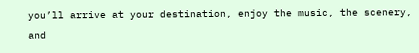you’ll arrive at your destination, enjoy the music, the scenery, and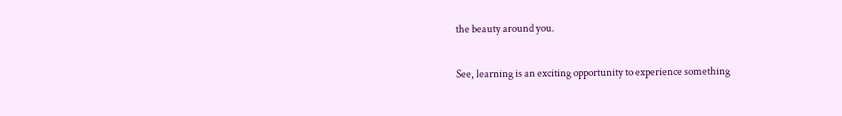the beauty around you.

See, learning is an exciting opportunity to experience something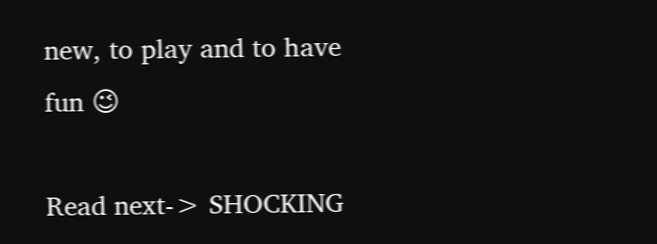new, to play and to have fun 😉

Read next-> SHOCKING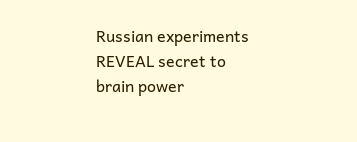Russian experiments REVEAL secret to brain power